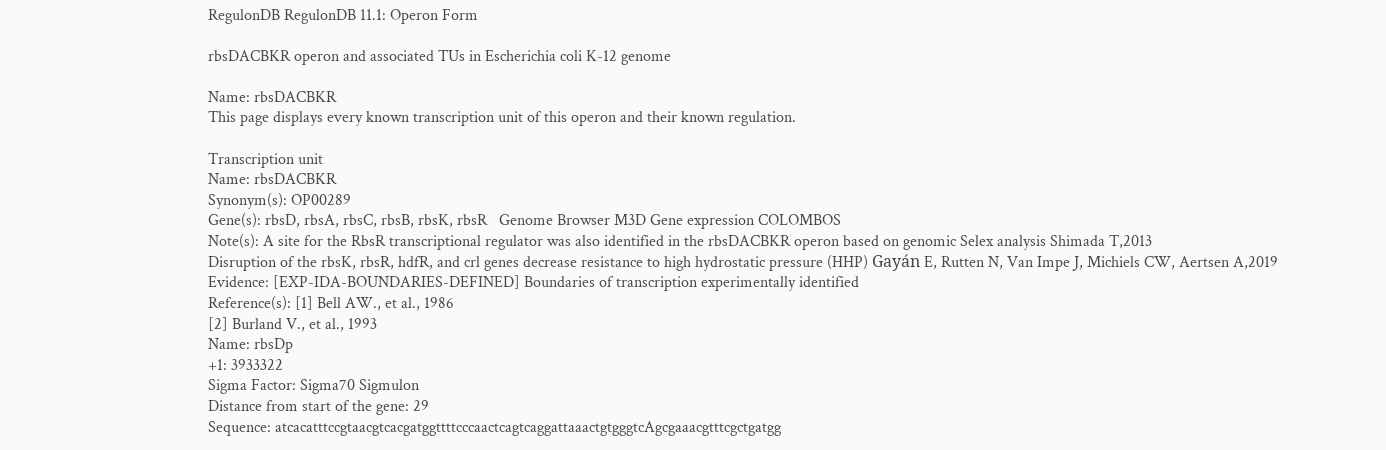RegulonDB RegulonDB 11.1: Operon Form

rbsDACBKR operon and associated TUs in Escherichia coli K-12 genome

Name: rbsDACBKR
This page displays every known transcription unit of this operon and their known regulation.

Transcription unit
Name: rbsDACBKR
Synonym(s): OP00289
Gene(s): rbsD, rbsA, rbsC, rbsB, rbsK, rbsR   Genome Browser M3D Gene expression COLOMBOS
Note(s): A site for the RbsR transcriptional regulator was also identified in the rbsDACBKR operon based on genomic Selex analysis Shimada T,2013
Disruption of the rbsK, rbsR, hdfR, and crl genes decrease resistance to high hydrostatic pressure (HHP) Gayán E, Rutten N, Van Impe J, Michiels CW, Aertsen A,2019
Evidence: [EXP-IDA-BOUNDARIES-DEFINED] Boundaries of transcription experimentally identified
Reference(s): [1] Bell AW., et al., 1986
[2] Burland V., et al., 1993
Name: rbsDp
+1: 3933322
Sigma Factor: Sigma70 Sigmulon
Distance from start of the gene: 29
Sequence: atcacatttccgtaacgtcacgatggttttcccaactcagtcaggattaaactgtgggtcAgcgaaacgtttcgctgatgg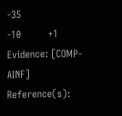-35                  -10         +1
Evidence: [COMP-AINF]
Reference(s):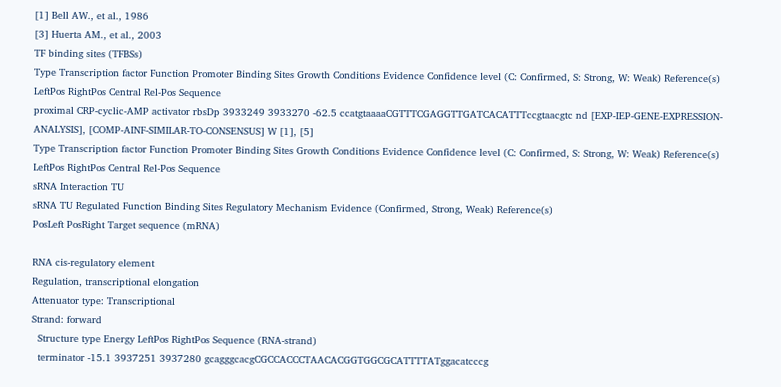[1] Bell AW., et al., 1986
[3] Huerta AM., et al., 2003
TF binding sites (TFBSs)
Type Transcription factor Function Promoter Binding Sites Growth Conditions Evidence Confidence level (C: Confirmed, S: Strong, W: Weak) Reference(s)
LeftPos RightPos Central Rel-Pos Sequence
proximal CRP-cyclic-AMP activator rbsDp 3933249 3933270 -62.5 ccatgtaaaaCGTTTCGAGGTTGATCACATTTccgtaacgtc nd [EXP-IEP-GENE-EXPRESSION-ANALYSIS], [COMP-AINF-SIMILAR-TO-CONSENSUS] W [1], [5]
Type Transcription factor Function Promoter Binding Sites Growth Conditions Evidence Confidence level (C: Confirmed, S: Strong, W: Weak) Reference(s)
LeftPos RightPos Central Rel-Pos Sequence
sRNA Interaction TU
sRNA TU Regulated Function Binding Sites Regulatory Mechanism Evidence (Confirmed, Strong, Weak) Reference(s)
PosLeft PosRight Target sequence (mRNA)

RNA cis-regulatory element
Regulation, transcriptional elongation
Attenuator type: Transcriptional
Strand: forward
  Structure type Energy LeftPos RightPos Sequence (RNA-strand)
  terminator -15.1 3937251 3937280 gcagggcacgCGCCACCCTAACACGGTGGCGCATTTTATggacatcccg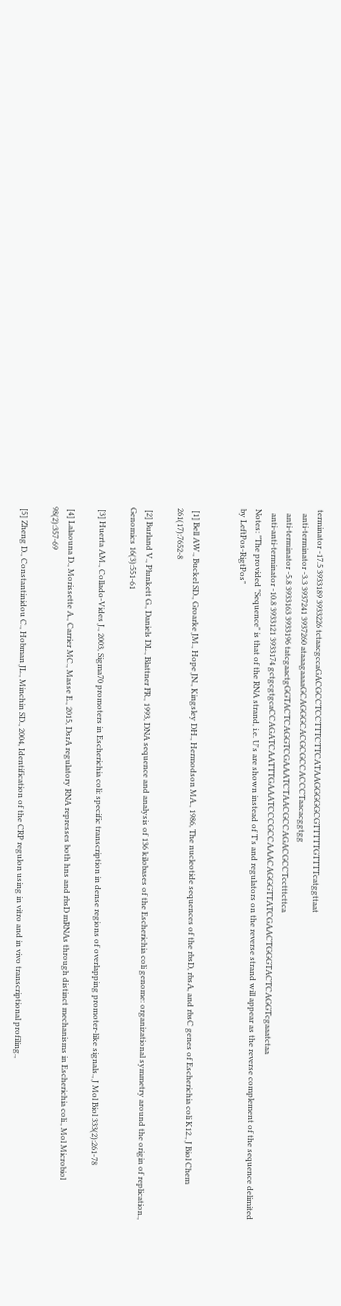terminator -17.5 3933189 3933226 tctaacgccaGACGCCTCCTTTCTTCATAAGGGGGCGTTTTTGTTTTcatggttaat
  anti-terminator -3.3 3937241 3937260 ataaagaaaaGCAGGGCACGCGCCACCCTaacacggtgg
  anti-terminator -5.8 3933163 3933196 tatcgaactgGGTACTCAGGTCGAAATCTAACGCCAGACGCCTcctttcttca
  anti-anti-terminator -10.8 3933121 3933174 gctgcgtgcaCCAGATCAATTTGAAATCCCGCCAAACAGGGTTATCGAACTGGGTACTCAGGTcgaaatctaa
Notes: "The provided "Sequence" is that of the RNA strand, i.e. U's are shown instead of T's and regulators on the reverse strand will appear as the reverse complement of the sequence delimited by LeftPos-RigtPos"


 [1] Bell AW., Buckel SD., Groarke JM., Hope JN., Kingsley DH., Hermodson MA., 1986, The nucleotide sequences of the rbsD, rbsA, and rbsC genes of Escherichia coli K12., J Biol Chem 261(17):7652-8

 [2] Burland V., Plunkett G., Daniels DL., Blattner FR., 1993, DNA sequence and analysis of 136 kilobases of the Escherichia coli genome: organizational symmetry around the origin of replication., Genomics 16(3):551-61

 [3] Huerta AM., Collado-Vides J., 2003, Sigma70 promoters in Escherichia coli: specific transcription in dense regions of overlapping promoter-like signals., J Mol Biol 333(2):261-78

 [4] Lalaouna D., Morissette A., Carrier MC., Masse E., 2015, DsrA regulatory RNA represses both hns and rbsD mRNAs through distinct mechanisms in Escherichia coli., Mol Microbiol 98(2):357-69

 [5] Zheng D., Constantinidou C., Hobman JL., Minchin SD., 2004, Identification of the CRP regulon using in vitro and in vivo transcriptional profiling.,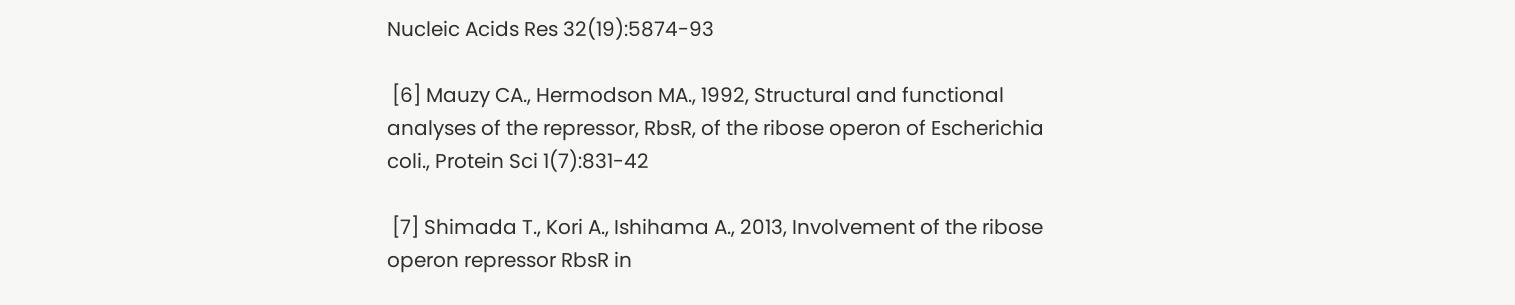Nucleic Acids Res 32(19):5874-93

 [6] Mauzy CA., Hermodson MA., 1992, Structural and functional analyses of the repressor, RbsR, of the ribose operon of Escherichia coli., Protein Sci 1(7):831-42

 [7] Shimada T., Kori A., Ishihama A., 2013, Involvement of the ribose operon repressor RbsR in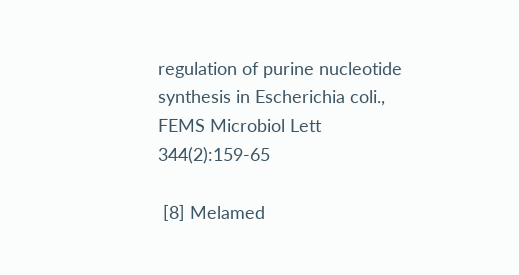regulation of purine nucleotide synthesis in Escherichia coli., FEMS Microbiol Lett 344(2):159-65

 [8] Melamed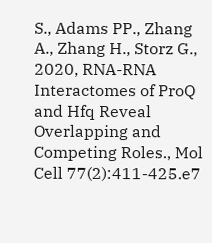S., Adams PP., Zhang A., Zhang H., Storz G., 2020, RNA-RNA Interactomes of ProQ and Hfq Reveal Overlapping and Competing Roles., Mol Cell 77(2):411-425.e7